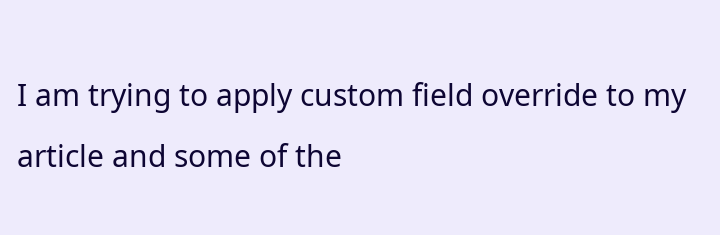I am trying to apply custom field override to my article and some of the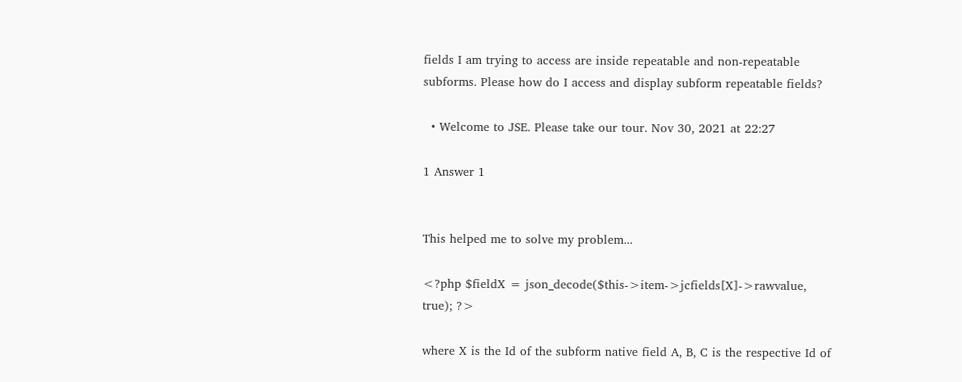fields I am trying to access are inside repeatable and non-repeatable subforms. Please how do I access and display subform repeatable fields?

  • Welcome to JSE. Please take our tour. Nov 30, 2021 at 22:27

1 Answer 1


This helped me to solve my problem...

<?php $fieldX = json_decode($this->item->jcfields[X]->rawvalue, true); ?>

where X is the Id of the subform native field A, B, C is the respective Id of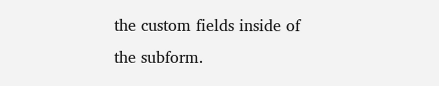the custom fields inside of the subform.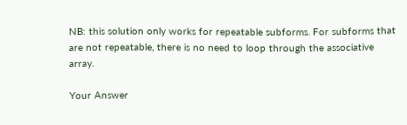NB: this solution only works for repeatable subforms. For subforms that are not repeatable, there is no need to loop through the associative array.

Your Answer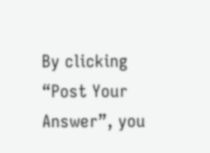By clicking “Post Your Answer”, you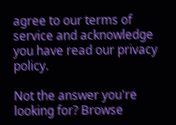agree to our terms of service and acknowledge you have read our privacy policy.

Not the answer you're looking for? Browse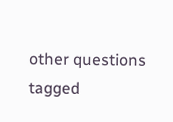other questions tagged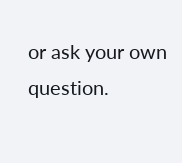or ask your own question.